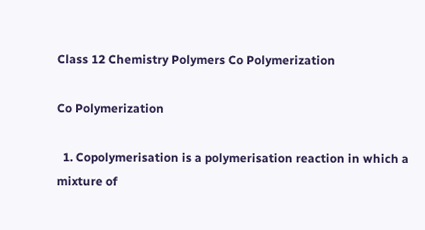Class 12 Chemistry Polymers Co Polymerization

Co Polymerization

  1. Copolymerisation is a polymerisation reaction in which a mixture of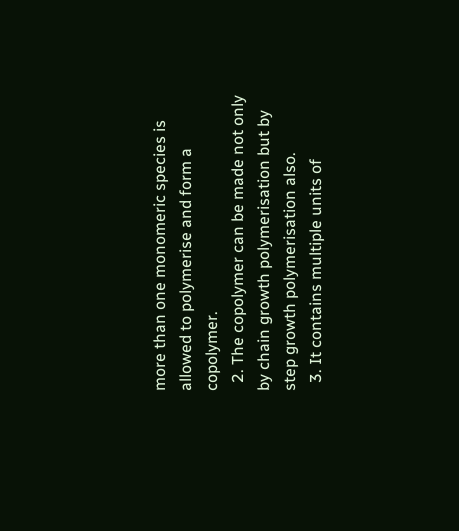more than one monomeric species is allowed to polymerise and form a copolymer.
  2. The copolymer can be made not only by chain growth polymerisation but by step growth polymerisation also.
  3. It contains multiple units of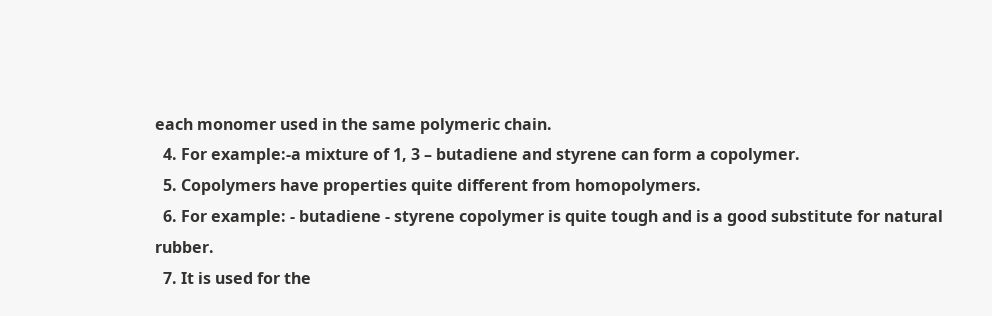each monomer used in the same polymeric chain.
  4. For example:-a mixture of 1, 3 – butadiene and styrene can form a copolymer.
  5. Copolymers have properties quite different from homopolymers.
  6. For example: - butadiene - styrene copolymer is quite tough and is a good substitute for natural rubber.
  7. It is used for the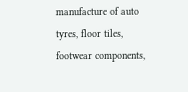manufacture of auto tyres, floor tiles, footwear components,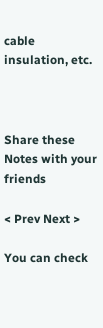cable insulation, etc.



Share these Notes with your friends

< Prev Next >

You can check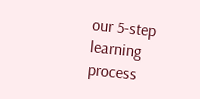our 5-step learning process